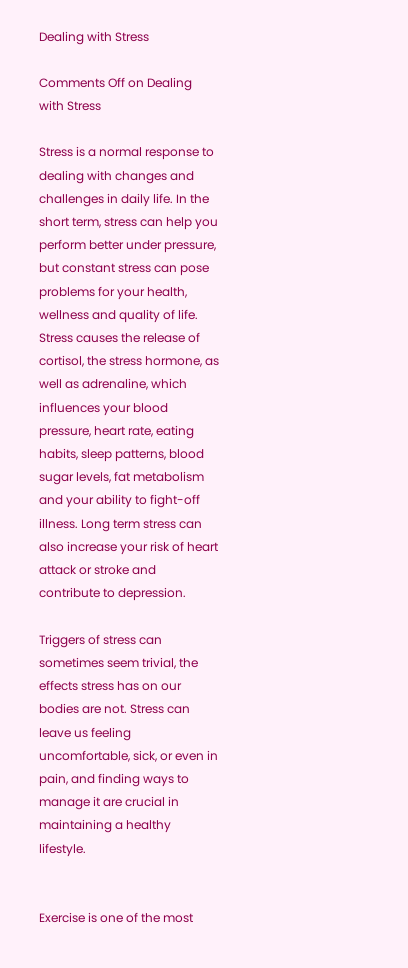Dealing with Stress

Comments Off on Dealing with Stress

Stress is a normal response to dealing with changes and challenges in daily life. In the short term, stress can help you perform better under pressure, but constant stress can pose problems for your health, wellness and quality of life. Stress causes the release of cortisol, the stress hormone, as well as adrenaline, which influences your blood pressure, heart rate, eating habits, sleep patterns, blood sugar levels, fat metabolism and your ability to fight-off illness. Long term stress can also increase your risk of heart attack or stroke and contribute to depression.

Triggers of stress can sometimes seem trivial, the effects stress has on our bodies are not. Stress can leave us feeling uncomfortable, sick, or even in pain, and finding ways to manage it are crucial in maintaining a healthy lifestyle.


Exercise is one of the most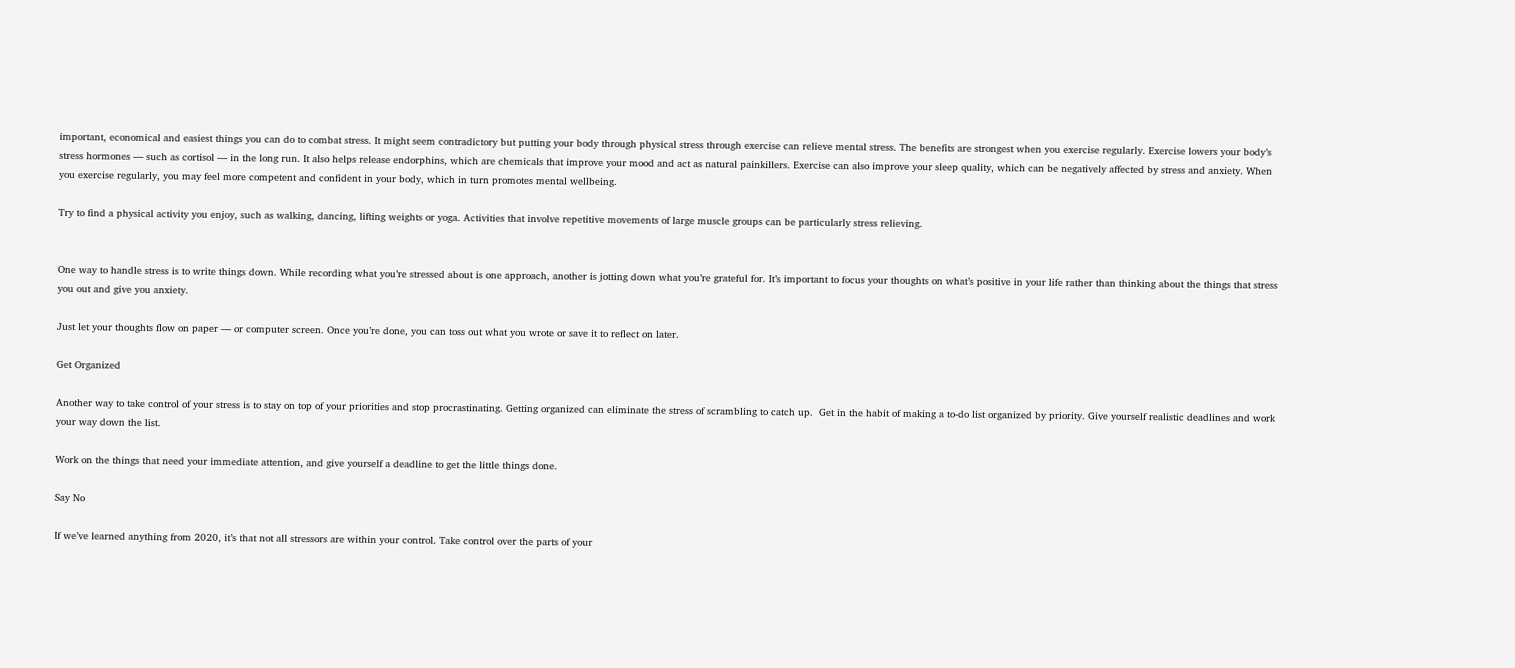important, economical and easiest things you can do to combat stress. It might seem contradictory but putting your body through physical stress through exercise can relieve mental stress. The benefits are strongest when you exercise regularly. Exercise lowers your body’s stress hormones — such as cortisol — in the long run. It also helps release endorphins, which are chemicals that improve your mood and act as natural painkillers. Exercise can also improve your sleep quality, which can be negatively affected by stress and anxiety. When you exercise regularly, you may feel more competent and confident in your body, which in turn promotes mental wellbeing.

Try to find a physical activity you enjoy, such as walking, dancing, lifting weights or yoga. Activities that involve repetitive movements of large muscle groups can be particularly stress relieving.


One way to handle stress is to write things down. While recording what you’re stressed about is one approach, another is jotting down what you’re grateful for. It’s important to focus your thoughts on what’s positive in your life rather than thinking about the things that stress you out and give you anxiety.

Just let your thoughts flow on paper — or computer screen. Once you’re done, you can toss out what you wrote or save it to reflect on later.

Get Organized

Another way to take control of your stress is to stay on top of your priorities and stop procrastinating. Getting organized can eliminate the stress of scrambling to catch up.  Get in the habit of making a to-do list organized by priority. Give yourself realistic deadlines and work your way down the list.

Work on the things that need your immediate attention, and give yourself a deadline to get the little things done.

Say No

If we’ve learned anything from 2020, it’s that not all stressors are within your control. Take control over the parts of your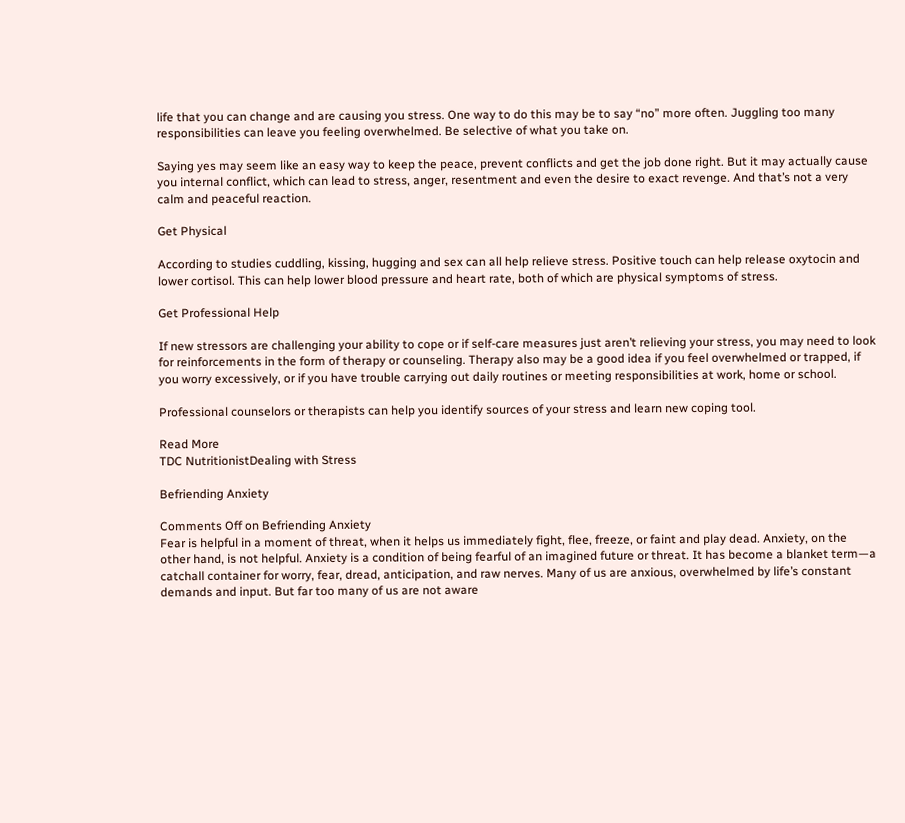life that you can change and are causing you stress. One way to do this may be to say “no” more often. Juggling too many responsibilities can leave you feeling overwhelmed. Be selective of what you take on.

Saying yes may seem like an easy way to keep the peace, prevent conflicts and get the job done right. But it may actually cause you internal conflict, which can lead to stress, anger, resentment and even the desire to exact revenge. And that’s not a very calm and peaceful reaction.

Get Physical

According to studies cuddling, kissing, hugging and sex can all help relieve stress. Positive touch can help release oxytocin and lower cortisol. This can help lower blood pressure and heart rate, both of which are physical symptoms of stress.

Get Professional Help

If new stressors are challenging your ability to cope or if self-care measures just aren’t relieving your stress, you may need to look for reinforcements in the form of therapy or counseling. Therapy also may be a good idea if you feel overwhelmed or trapped, if you worry excessively, or if you have trouble carrying out daily routines or meeting responsibilities at work, home or school.

Professional counselors or therapists can help you identify sources of your stress and learn new coping tool.

Read More
TDC NutritionistDealing with Stress

Befriending Anxiety

Comments Off on Befriending Anxiety
Fear is helpful in a moment of threat, when it helps us immediately fight, flee, freeze, or faint and play dead. Anxiety, on the other hand, is not helpful. Anxiety is a condition of being fearful of an imagined future or threat. It has become a blanket term—a catchall container for worry, fear, dread, anticipation, and raw nerves. Many of us are anxious, overwhelmed by life’s constant demands and input. But far too many of us are not aware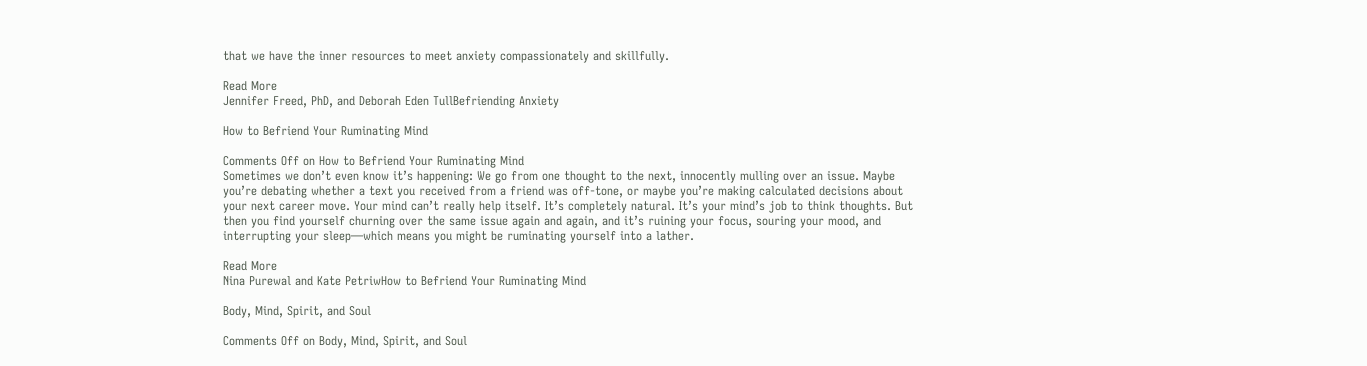that we have the inner resources to meet anxiety compassionately and skillfully.

Read More
Jennifer Freed, PhD, and Deborah Eden TullBefriending Anxiety

How to Befriend Your Ruminating Mind

Comments Off on How to Befriend Your Ruminating Mind
Sometimes we don’t even know it’s happening: We go from one thought to the next, innocently mulling over an issue. Maybe you’re debating whether a text you received from a friend was off-tone, or maybe you’re making calculated decisions about your next career move. Your mind can’t really help itself. It’s completely natural. It’s your mind’s job to think thoughts. But then you find yourself churning over the same issue again and again, and it’s ruining your focus, souring your mood, and interrupting your sleep—which means you might be ruminating yourself into a lather.

Read More
Nina Purewal and Kate PetriwHow to Befriend Your Ruminating Mind

Body, Mind, Spirit, and Soul

Comments Off on Body, Mind, Spirit, and Soul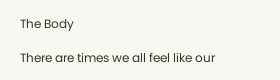The Body

There are times we all feel like our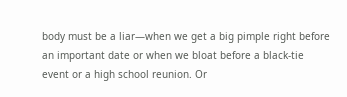body must be a liar—when we get a big pimple right before an important date or when we bloat before a black-tie event or a high school reunion. Or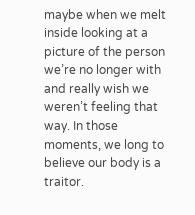maybe when we melt inside looking at a picture of the person we’re no longer with and really wish we weren’t feeling that way. In those moments, we long to believe our body is a traitor.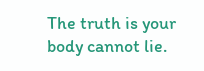The truth is your body cannot lie.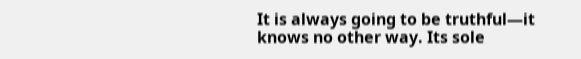It is always going to be truthful—it knows no other way. Its sole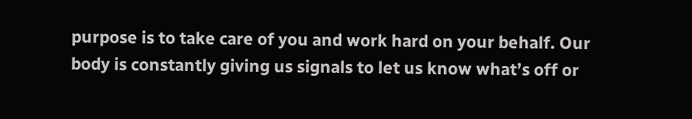purpose is to take care of you and work hard on your behalf. Our body is constantly giving us signals to let us know what’s off or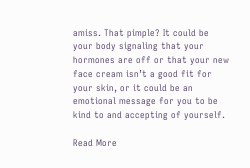amiss. That pimple? It could be your body signaling that your hormones are off or that your new face cream isn’t a good fit for your skin, or it could be an emotional message for you to be kind to and accepting of yourself.

Read More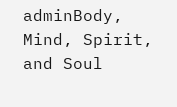adminBody, Mind, Spirit, and Soul